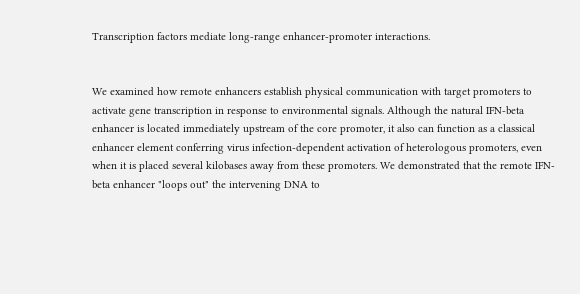Transcription factors mediate long-range enhancer-promoter interactions.


We examined how remote enhancers establish physical communication with target promoters to activate gene transcription in response to environmental signals. Although the natural IFN-beta enhancer is located immediately upstream of the core promoter, it also can function as a classical enhancer element conferring virus infection-dependent activation of heterologous promoters, even when it is placed several kilobases away from these promoters. We demonstrated that the remote IFN-beta enhancer "loops out" the intervening DNA to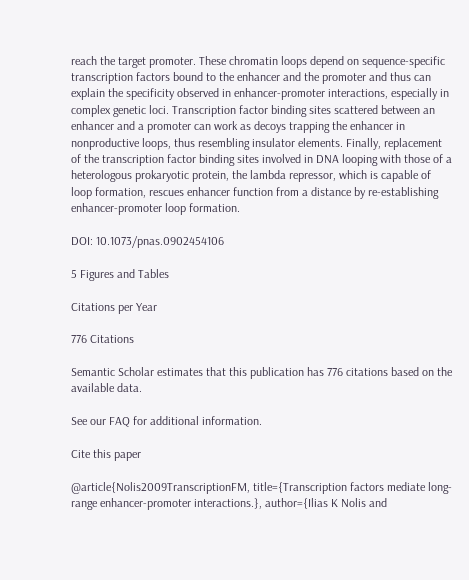reach the target promoter. These chromatin loops depend on sequence-specific transcription factors bound to the enhancer and the promoter and thus can explain the specificity observed in enhancer-promoter interactions, especially in complex genetic loci. Transcription factor binding sites scattered between an enhancer and a promoter can work as decoys trapping the enhancer in nonproductive loops, thus resembling insulator elements. Finally, replacement of the transcription factor binding sites involved in DNA looping with those of a heterologous prokaryotic protein, the lambda repressor, which is capable of loop formation, rescues enhancer function from a distance by re-establishing enhancer-promoter loop formation.

DOI: 10.1073/pnas.0902454106

5 Figures and Tables

Citations per Year

776 Citations

Semantic Scholar estimates that this publication has 776 citations based on the available data.

See our FAQ for additional information.

Cite this paper

@article{Nolis2009TranscriptionFM, title={Transcription factors mediate long-range enhancer-promoter interactions.}, author={Ilias K Nolis and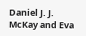Daniel J. J. McKay and Eva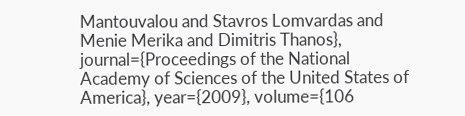Mantouvalou and Stavros Lomvardas and Menie Merika and Dimitris Thanos}, journal={Proceedings of the National Academy of Sciences of the United States of America}, year={2009}, volume={106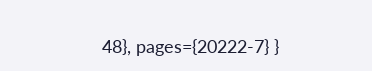48}, pages={20222-7} }